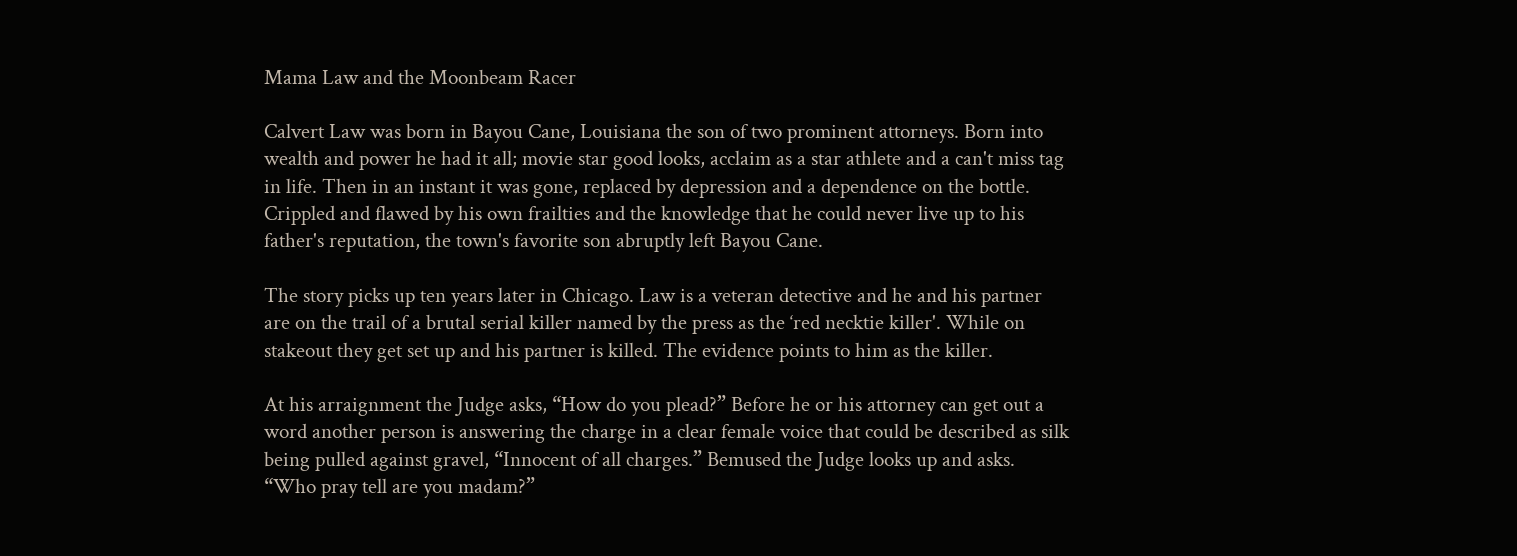Mama Law and the Moonbeam Racer

Calvert Law was born in Bayou Cane, Louisiana the son of two prominent attorneys. Born into wealth and power he had it all; movie star good looks, acclaim as a star athlete and a can't miss tag in life. Then in an instant it was gone, replaced by depression and a dependence on the bottle. Crippled and flawed by his own frailties and the knowledge that he could never live up to his father's reputation, the town's favorite son abruptly left Bayou Cane.

The story picks up ten years later in Chicago. Law is a veteran detective and he and his partner are on the trail of a brutal serial killer named by the press as the ‘red necktie killer'. While on stakeout they get set up and his partner is killed. The evidence points to him as the killer.

At his arraignment the Judge asks, “How do you plead?” Before he or his attorney can get out a word another person is answering the charge in a clear female voice that could be described as silk being pulled against gravel, “Innocent of all charges.” Bemused the Judge looks up and asks. “Who pray tell are you madam?”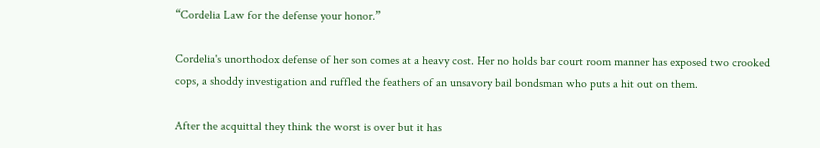“Cordelia Law for the defense your honor.”

Cordelia's unorthodox defense of her son comes at a heavy cost. Her no holds bar court room manner has exposed two crooked cops, a shoddy investigation and ruffled the feathers of an unsavory bail bondsman who puts a hit out on them.

After the acquittal they think the worst is over but it has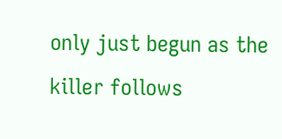only just begun as the killer follows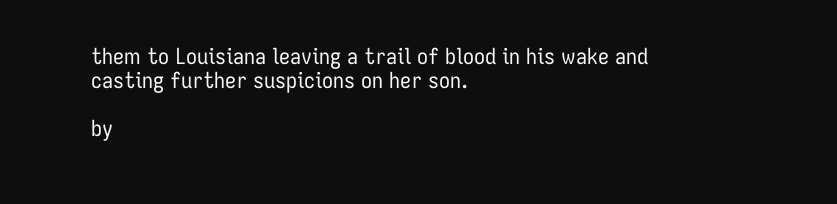them to Louisiana leaving a trail of blood in his wake and casting further suspicions on her son.

by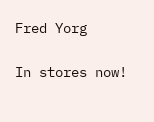Fred Yorg

In stores now!